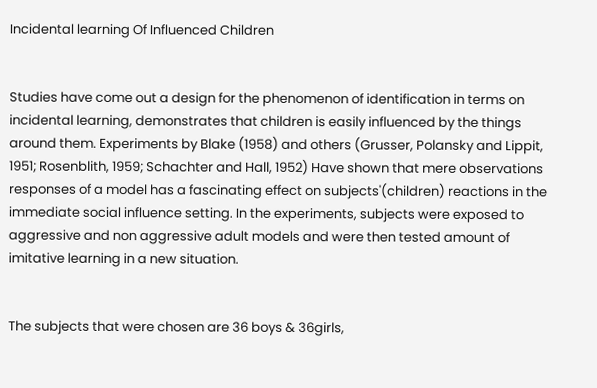Incidental learning Of Influenced Children


Studies have come out a design for the phenomenon of identification in terms on incidental learning, demonstrates that children is easily influenced by the things around them. Experiments by Blake (1958) and others (Grusser, Polansky and Lippit, 1951; Rosenblith, 1959; Schachter and Hall, 1952) Have shown that mere observations responses of a model has a fascinating effect on subjects'(children) reactions in the immediate social influence setting. In the experiments, subjects were exposed to aggressive and non aggressive adult models and were then tested amount of imitative learning in a new situation.


The subjects that were chosen are 36 boys & 36girls,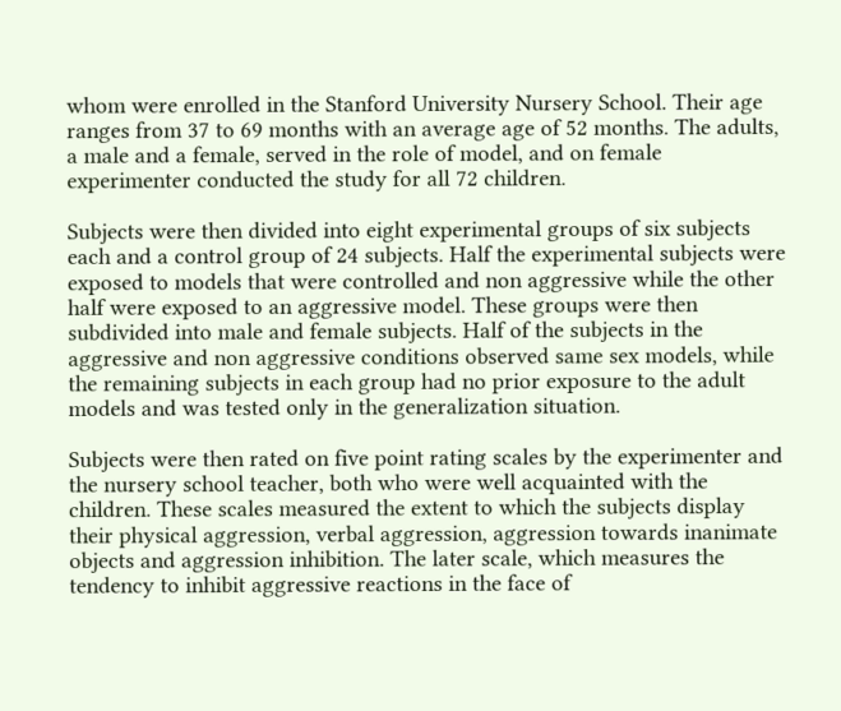whom were enrolled in the Stanford University Nursery School. Their age ranges from 37 to 69 months with an average age of 52 months. The adults, a male and a female, served in the role of model, and on female experimenter conducted the study for all 72 children.

Subjects were then divided into eight experimental groups of six subjects each and a control group of 24 subjects. Half the experimental subjects were exposed to models that were controlled and non aggressive while the other half were exposed to an aggressive model. These groups were then subdivided into male and female subjects. Half of the subjects in the aggressive and non aggressive conditions observed same sex models, while the remaining subjects in each group had no prior exposure to the adult models and was tested only in the generalization situation.

Subjects were then rated on five point rating scales by the experimenter and the nursery school teacher, both who were well acquainted with the children. These scales measured the extent to which the subjects display their physical aggression, verbal aggression, aggression towards inanimate objects and aggression inhibition. The later scale, which measures the tendency to inhibit aggressive reactions in the face of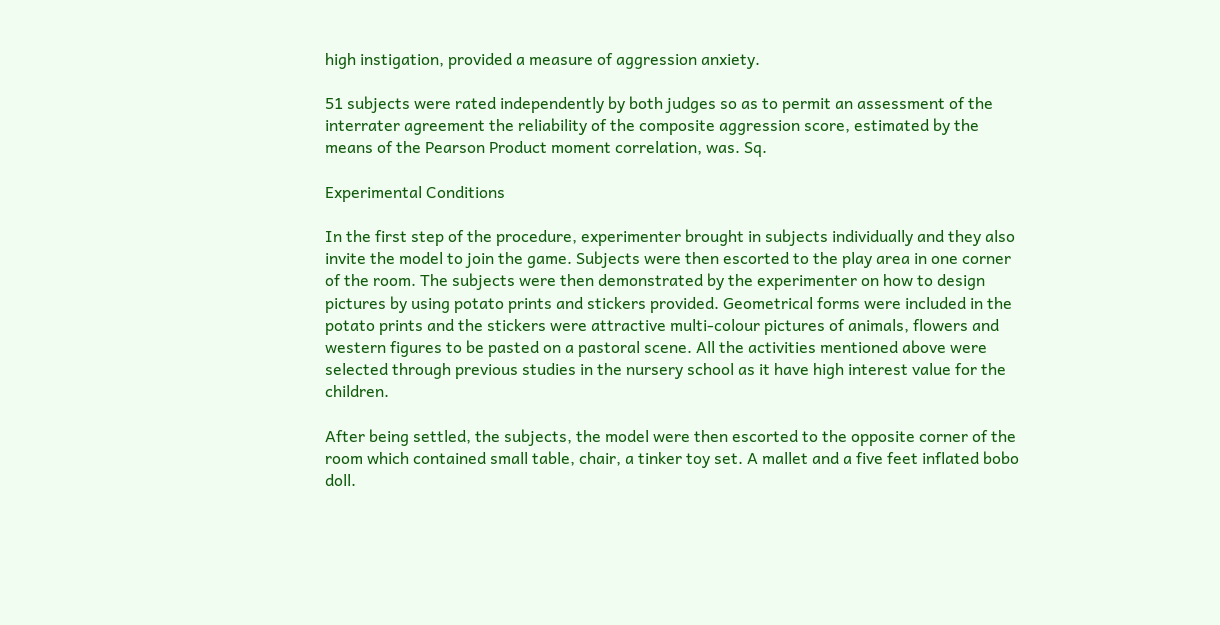high instigation, provided a measure of aggression anxiety.

51 subjects were rated independently by both judges so as to permit an assessment of the interrater agreement the reliability of the composite aggression score, estimated by the means of the Pearson Product moment correlation, was. Sq.

Experimental Conditions

In the first step of the procedure, experimenter brought in subjects individually and they also invite the model to join the game. Subjects were then escorted to the play area in one corner of the room. The subjects were then demonstrated by the experimenter on how to design pictures by using potato prints and stickers provided. Geometrical forms were included in the potato prints and the stickers were attractive multi-colour pictures of animals, flowers and western figures to be pasted on a pastoral scene. All the activities mentioned above were selected through previous studies in the nursery school as it have high interest value for the children.

After being settled, the subjects, the model were then escorted to the opposite corner of the room which contained small table, chair, a tinker toy set. A mallet and a five feet inflated bobo doll.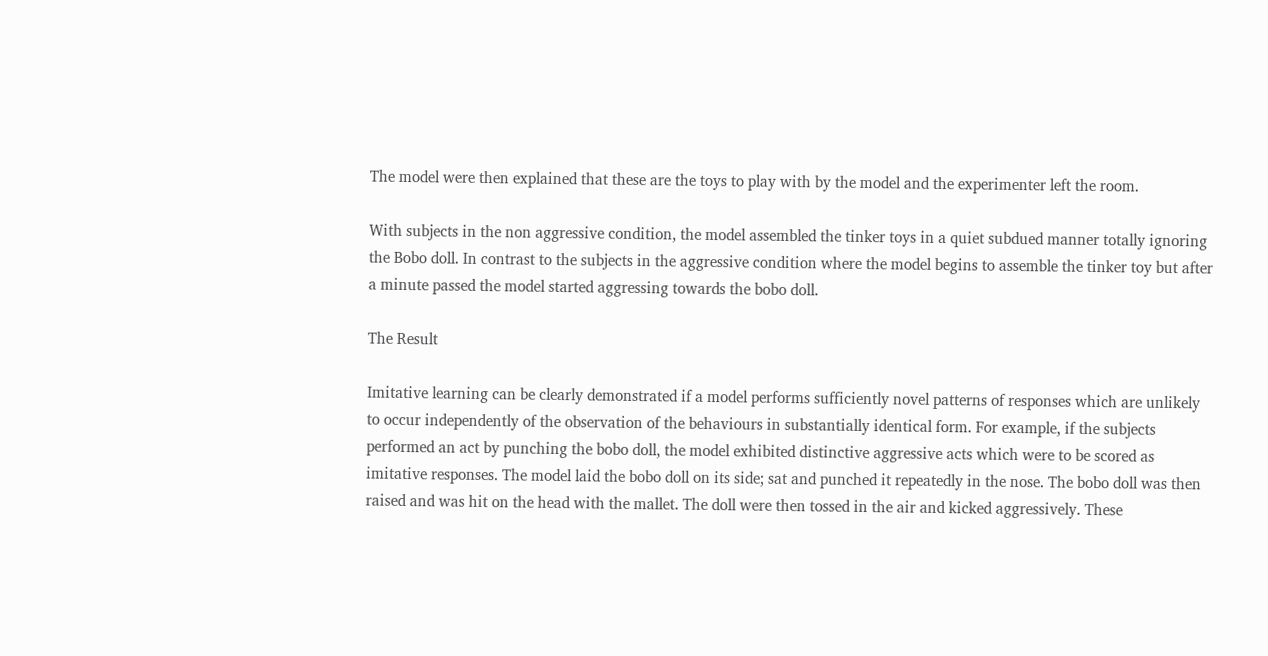The model were then explained that these are the toys to play with by the model and the experimenter left the room.

With subjects in the non aggressive condition, the model assembled the tinker toys in a quiet subdued manner totally ignoring the Bobo doll. In contrast to the subjects in the aggressive condition where the model begins to assemble the tinker toy but after a minute passed the model started aggressing towards the bobo doll.

The Result

Imitative learning can be clearly demonstrated if a model performs sufficiently novel patterns of responses which are unlikely to occur independently of the observation of the behaviours in substantially identical form. For example, if the subjects performed an act by punching the bobo doll, the model exhibited distinctive aggressive acts which were to be scored as imitative responses. The model laid the bobo doll on its side; sat and punched it repeatedly in the nose. The bobo doll was then raised and was hit on the head with the mallet. The doll were then tossed in the air and kicked aggressively. These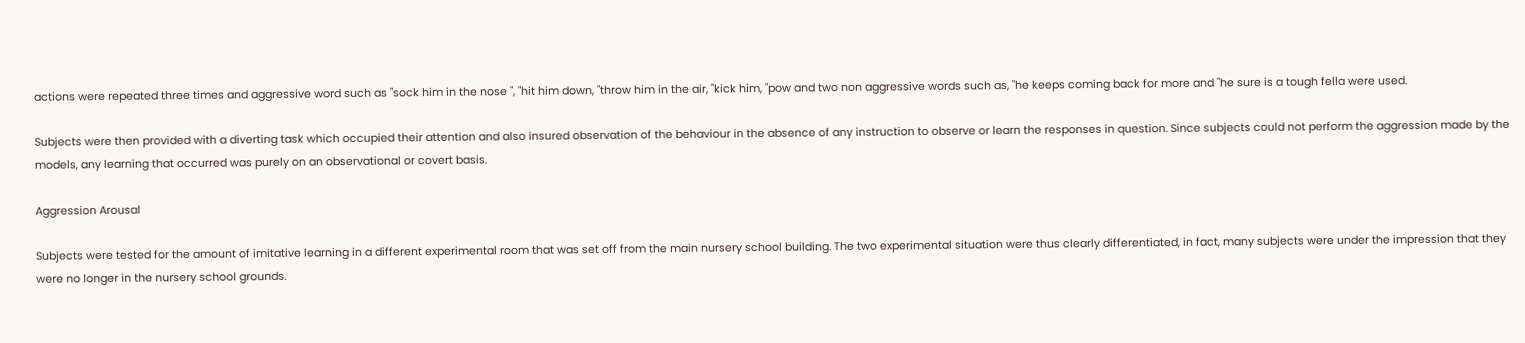actions were repeated three times and aggressive word such as "sock him in the nose ", "hit him down, "throw him in the air, "kick him, "pow and two non aggressive words such as, "he keeps coming back for more and "he sure is a tough fella were used.

Subjects were then provided with a diverting task which occupied their attention and also insured observation of the behaviour in the absence of any instruction to observe or learn the responses in question. Since subjects could not perform the aggression made by the models, any learning that occurred was purely on an observational or covert basis.

Aggression Arousal

Subjects were tested for the amount of imitative learning in a different experimental room that was set off from the main nursery school building. The two experimental situation were thus clearly differentiated, in fact, many subjects were under the impression that they were no longer in the nursery school grounds.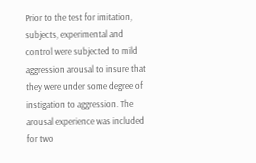Prior to the test for imitation, subjects, experimental and control were subjected to mild aggression arousal to insure that they were under some degree of instigation to aggression. The arousal experience was included for two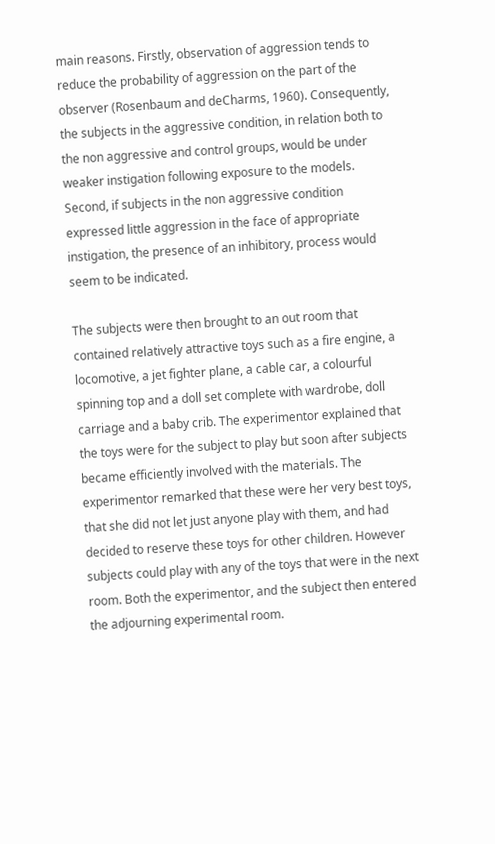main reasons. Firstly, observation of aggression tends to reduce the probability of aggression on the part of the observer (Rosenbaum and deCharms, 1960). Consequently, the subjects in the aggressive condition, in relation both to the non aggressive and control groups, would be under weaker instigation following exposure to the models. Second, if subjects in the non aggressive condition expressed little aggression in the face of appropriate instigation, the presence of an inhibitory, process would seem to be indicated.

The subjects were then brought to an out room that contained relatively attractive toys such as a fire engine, a locomotive, a jet fighter plane, a cable car, a colourful spinning top and a doll set complete with wardrobe, doll carriage and a baby crib. The experimentor explained that the toys were for the subject to play but soon after subjects became efficiently involved with the materials. The experimentor remarked that these were her very best toys, that she did not let just anyone play with them, and had decided to reserve these toys for other children. However subjects could play with any of the toys that were in the next room. Both the experimentor, and the subject then entered the adjourning experimental room.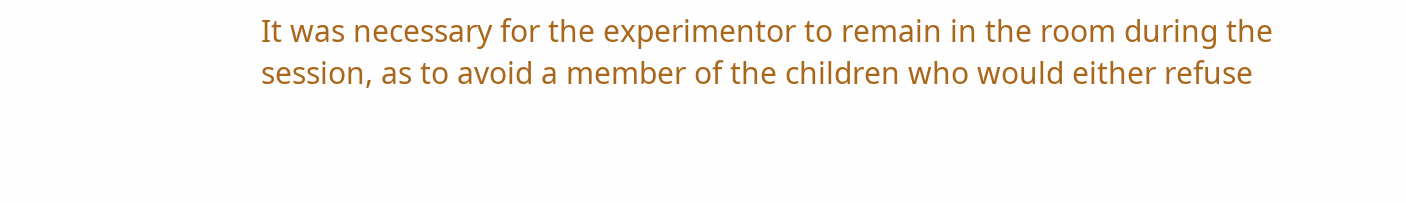It was necessary for the experimentor to remain in the room during the session, as to avoid a member of the children who would either refuse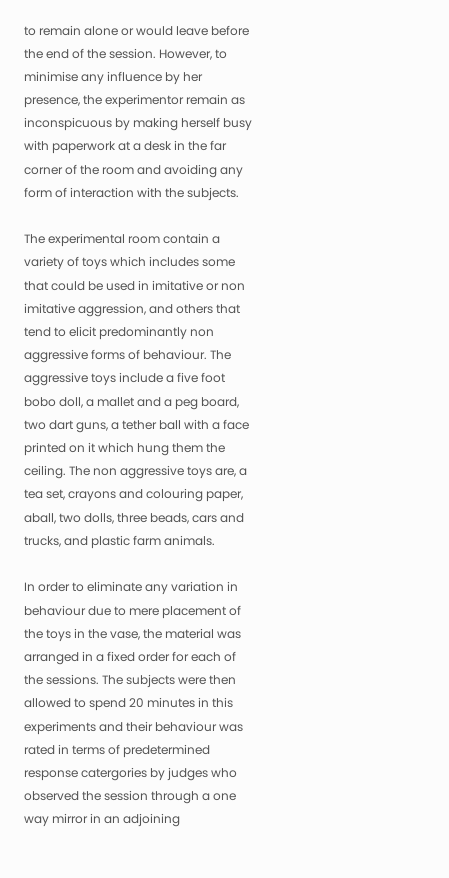to remain alone or would leave before the end of the session. However, to minimise any influence by her presence, the experimentor remain as inconspicuous by making herself busy with paperwork at a desk in the far corner of the room and avoiding any form of interaction with the subjects.

The experimental room contain a variety of toys which includes some that could be used in imitative or non imitative aggression, and others that tend to elicit predominantly non aggressive forms of behaviour. The aggressive toys include a five foot bobo doll, a mallet and a peg board, two dart guns, a tether ball with a face printed on it which hung them the ceiling. The non aggressive toys are, a tea set, crayons and colouring paper, aball, two dolls, three beads, cars and trucks, and plastic farm animals.

In order to eliminate any variation in behaviour due to mere placement of the toys in the vase, the material was arranged in a fixed order for each of the sessions. The subjects were then allowed to spend 20 minutes in this experiments and their behaviour was rated in terms of predetermined response catergories by judges who observed the session through a one way mirror in an adjoining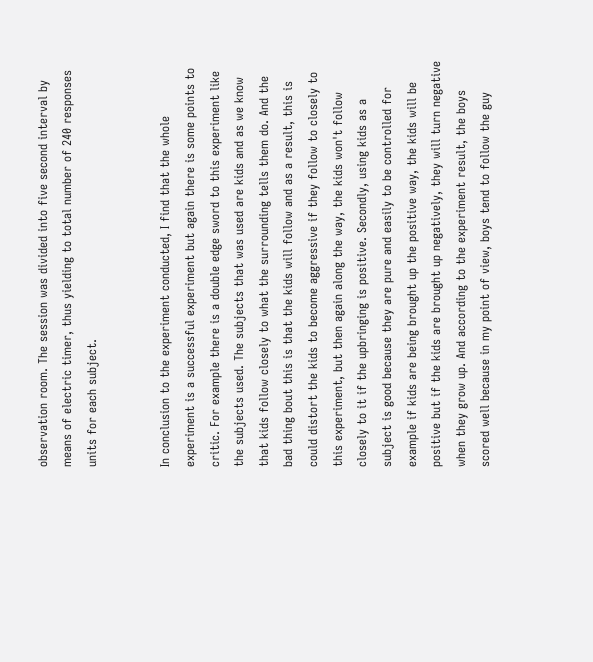observation room. The session was divided into five second interval by means of electric timer, thus yielding to total number of 240 responses units for each subject.


In conclusion to the experiment conducted, I find that the whole experiment is a successful experiment but again there is some points to critic. For example there is a double edge sword to this experiment like the subjects used. The subjects that was used are kids and as we know that kids follow closely to what the surrounding tells them do. And the bad thing bout this is that the kids will follow and as a result, this is could distort the kids to become aggressive if they follow to closely to this experiment, but then again along the way, the kids won't follow closely to it if the upbringing is positive. Secondly, using kids as a subject is good because they are pure and easily to be controlled for example if kids are being brought up the positive way, the kids will be positive but if the kids are brought up negatively, they will turn negative when they grow up. And according to the experiment result, the boys scored well because in my point of view, boys tend to follow the guy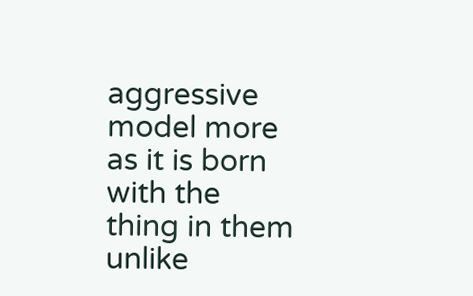aggressive model more as it is born with the thing in them unlike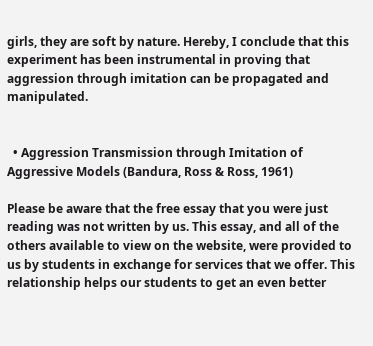girls, they are soft by nature. Hereby, I conclude that this experiment has been instrumental in proving that aggression through imitation can be propagated and manipulated.


  • Aggression Transmission through Imitation of Aggressive Models (Bandura, Ross & Ross, 1961)

Please be aware that the free essay that you were just reading was not written by us. This essay, and all of the others available to view on the website, were provided to us by students in exchange for services that we offer. This relationship helps our students to get an even better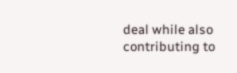deal while also contributing to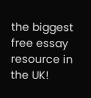the biggest free essay resource in the UK!